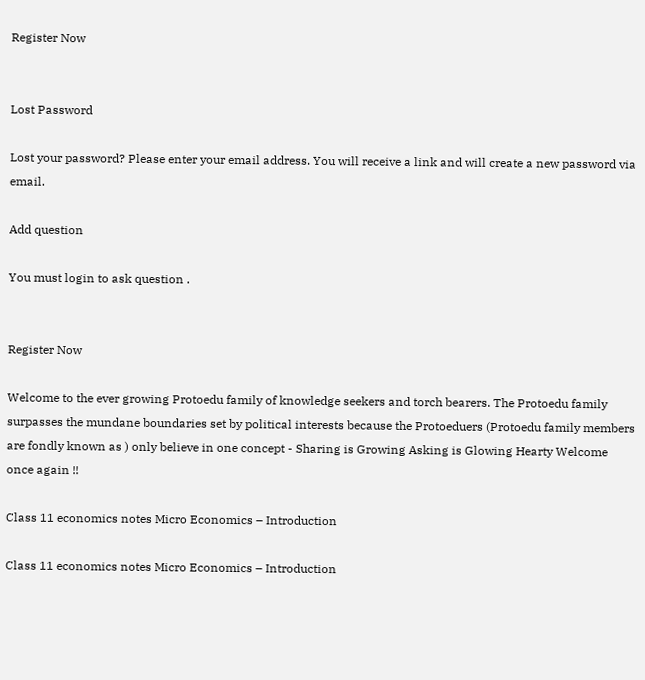Register Now


Lost Password

Lost your password? Please enter your email address. You will receive a link and will create a new password via email.

Add question

You must login to ask question .


Register Now

Welcome to the ever growing Protoedu family of knowledge seekers and torch bearers. The Protoedu family surpasses the mundane boundaries set by political interests because the Protoeduers (Protoedu family members are fondly known as ) only believe in one concept - Sharing is Growing Asking is Glowing Hearty Welcome once again !!

Class 11 economics notes Micro Economics – Introduction

Class 11 economics notes Micro Economics – Introduction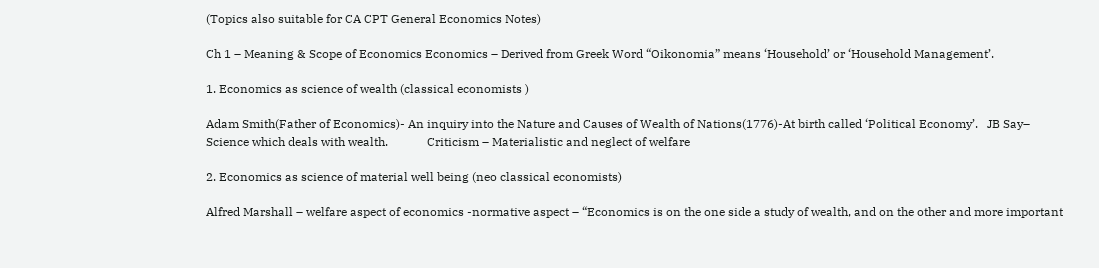(Topics also suitable for CA CPT General Economics Notes)

Ch 1 – Meaning & Scope of Economics Economics – Derived from Greek Word “Oikonomia” means ‘Household’ or ‘Household Management’.

1. Economics as science of wealth (classical economists )

Adam Smith(Father of Economics)- An inquiry into the Nature and Causes of Wealth of Nations(1776)-At birth called ‘Political Economy’.   JB Say– Science which deals with wealth.             Criticism – Materialistic and neglect of welfare

2. Economics as science of material well being (neo classical economists)

Alfred Marshall – welfare aspect of economics -normative aspect – “Economics is on the one side a study of wealth, and on the other and more important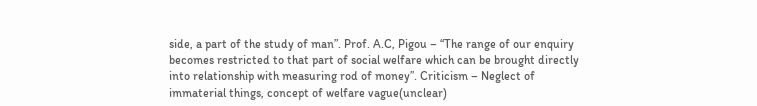side, a part of the study of man”. Prof. A.C, Pigou – “The range of our enquiry becomes restricted to that part of social welfare which can be brought directly into relationship with measuring rod of money”. Criticism – Neglect of immaterial things, concept of welfare vague(unclear)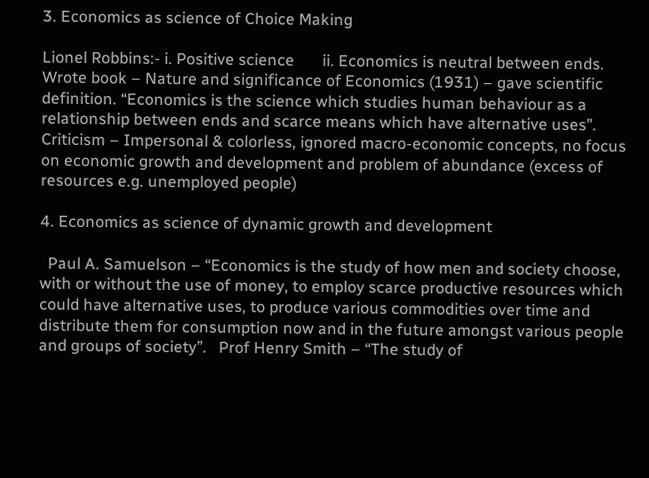3. Economics as science of Choice Making

Lionel Robbins:- i. Positive science       ii. Economics is neutral between ends. Wrote book – Nature and significance of Economics (1931) – gave scientific definition. “Economics is the science which studies human behaviour as a relationship between ends and scarce means which have alternative uses”.   Criticism – Impersonal & colorless, ignored macro-economic concepts, no focus on economic growth and development and problem of abundance (excess of resources e.g. unemployed people)

4. Economics as science of dynamic growth and development

  Paul A. Samuelson – “Economics is the study of how men and society choose, with or without the use of money, to employ scarce productive resources which could have alternative uses, to produce various commodities over time and distribute them for consumption now and in the future amongst various people and groups of society”.   Prof Henry Smith – “The study of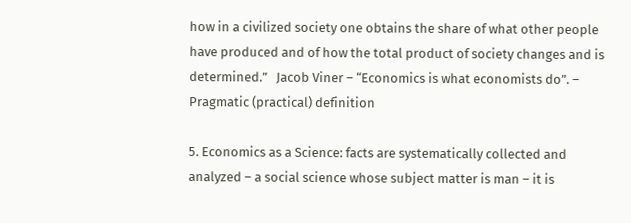how in a civilized society one obtains the share of what other people have produced and of how the total product of society changes and is determined.”   Jacob Viner – “Economics is what economists do”. – Pragmatic (practical) definition

5. Economics as a Science: facts are systematically collected and analyzed – a social science whose subject matter is man – it is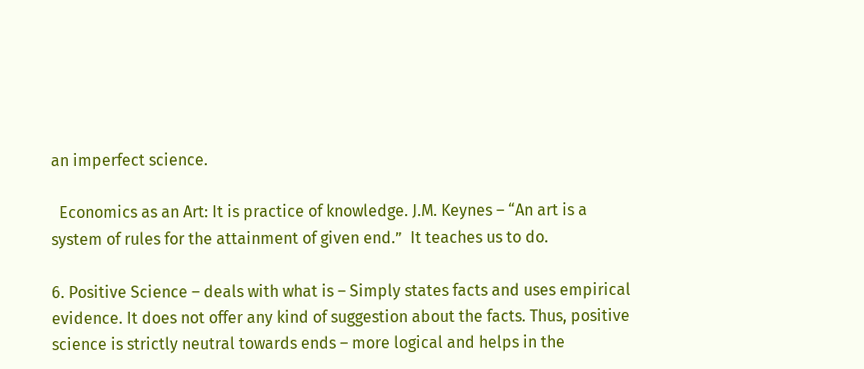an imperfect science.

  Economics as an Art: It is practice of knowledge. J.M. Keynes – “An art is a system of rules for the attainment of given end.”  It teaches us to do.

6. Positive Science – deals with what is – Simply states facts and uses empirical evidence. It does not offer any kind of suggestion about the facts. Thus, positive science is strictly neutral towards ends – more logical and helps in the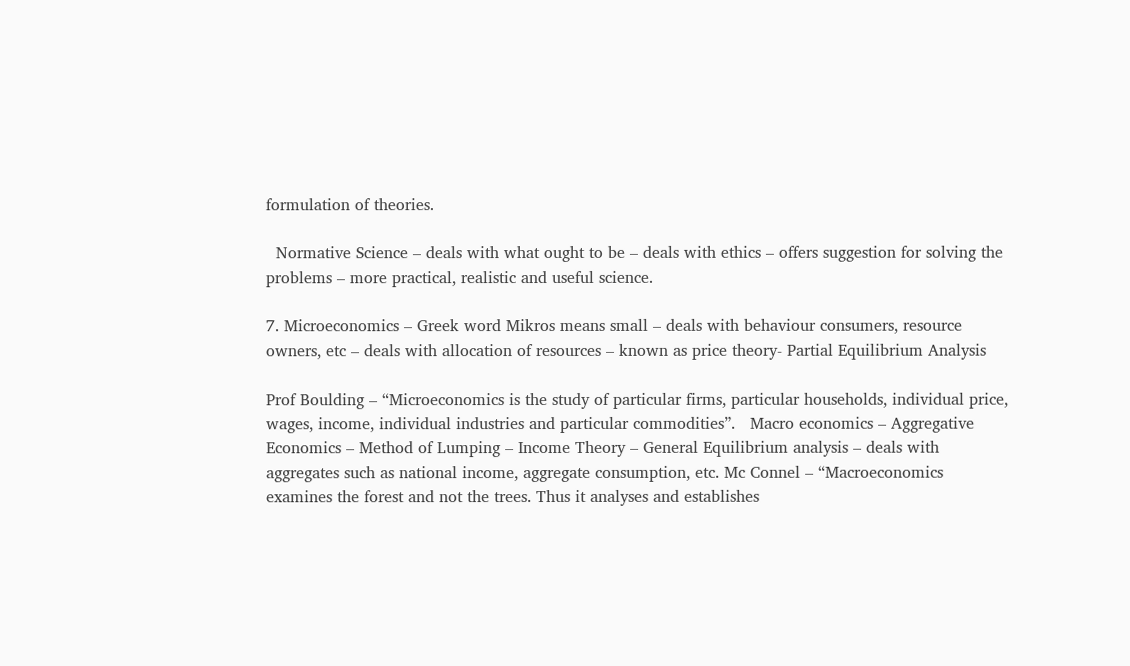formulation of theories.

  Normative Science – deals with what ought to be – deals with ethics – offers suggestion for solving the problems – more practical, realistic and useful science.

7. Microeconomics – Greek word Mikros means small – deals with behaviour consumers, resource owners, etc – deals with allocation of resources – known as price theory- Partial Equilibrium Analysis

Prof Boulding – “Microeconomics is the study of particular firms, particular households, individual price, wages, income, individual industries and particular commodities”.   Macro economics – Aggregative Economics – Method of Lumping – Income Theory – General Equilibrium analysis – deals with aggregates such as national income, aggregate consumption, etc. Mc Connel – “Macroeconomics examines the forest and not the trees. Thus it analyses and establishes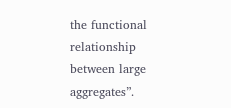the functional relationship between large aggregates”.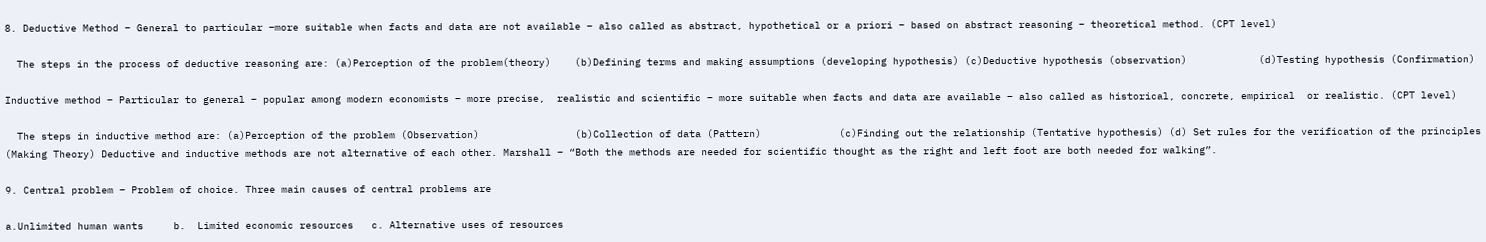8. Deductive Method – General to particular –more suitable when facts and data are not available – also called as abstract, hypothetical or a priori – based on abstract reasoning – theoretical method. (CPT level)

  The steps in the process of deductive reasoning are: (a)Perception of the problem(theory)    (b)Defining terms and making assumptions (developing hypothesis) (c)Deductive hypothesis (observation)            (d)Testing hypothesis (Confirmation)

Inductive method – Particular to general – popular among modern economists – more precise,  realistic and scientific – more suitable when facts and data are available – also called as historical, concrete, empirical  or realistic. (CPT level)

  The steps in inductive method are: (a)Perception of the problem (Observation)                (b)Collection of data (Pattern)             (c)Finding out the relationship (Tentative hypothesis) (d) Set rules for the verification of the principles (Making Theory) Deductive and inductive methods are not alternative of each other. Marshall – “Both the methods are needed for scientific thought as the right and left foot are both needed for walking”.

9. Central problem – Problem of choice. Three main causes of central problems are

a.Unlimited human wants     b.  Limited economic resources   c. Alternative uses of resources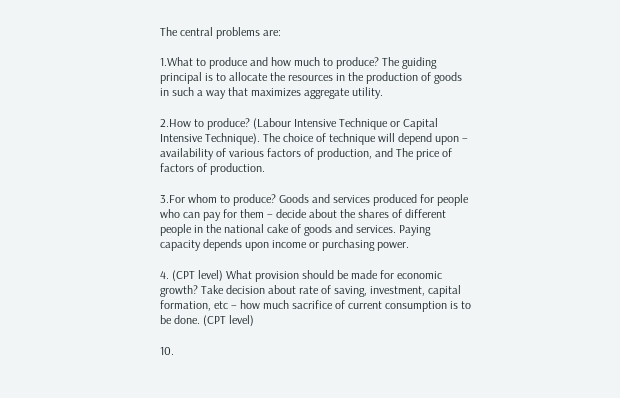The central problems are:

1.What to produce and how much to produce? The guiding principal is to allocate the resources in the production of goods in such a way that maximizes aggregate utility.

2.How to produce? (Labour Intensive Technique or Capital Intensive Technique). The choice of technique will depend upon –  availability of various factors of production, and The price of factors of production.

3.For whom to produce? Goods and services produced for people who can pay for them – decide about the shares of different people in the national cake of goods and services. Paying capacity depends upon income or purchasing power.

4. (CPT level) What provision should be made for economic growth? Take decision about rate of saving, investment, capital formation, etc – how much sacrifice of current consumption is to be done. (CPT level)

10.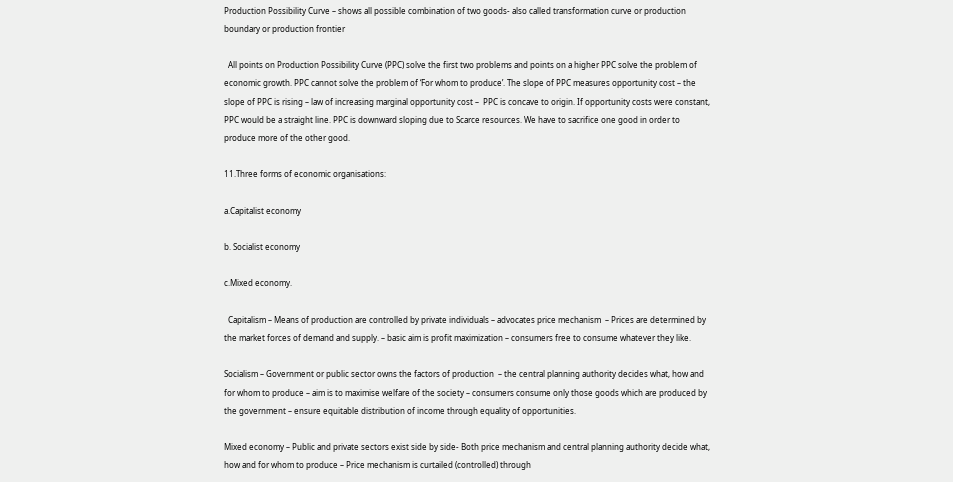Production Possibility Curve – shows all possible combination of two goods- also called transformation curve or production boundary or production frontier

  All points on Production Possibility Curve (PPC) solve the first two problems and points on a higher PPC solve the problem of economic growth. PPC cannot solve the problem of ‘For whom to produce’. The slope of PPC measures opportunity cost – the slope of PPC is rising – law of increasing marginal opportunity cost –  PPC is concave to origin. If opportunity costs were constant, PPC would be a straight line. PPC is downward sloping due to Scarce resources. We have to sacrifice one good in order to produce more of the other good.

11.Three forms of economic organisations:

a.Capitalist economy

b. Socialist economy

c.Mixed economy.

  Capitalism – Means of production are controlled by private individuals – advocates price mechanism  – Prices are determined by the market forces of demand and supply. – basic aim is profit maximization – consumers free to consume whatever they like.

Socialism – Government or public sector owns the factors of production  – the central planning authority decides what, how and for whom to produce – aim is to maximise welfare of the society – consumers consume only those goods which are produced by the government – ensure equitable distribution of income through equality of opportunities.

Mixed economy – Public and private sectors exist side by side- Both price mechanism and central planning authority decide what, how and for whom to produce – Price mechanism is curtailed (controlled) through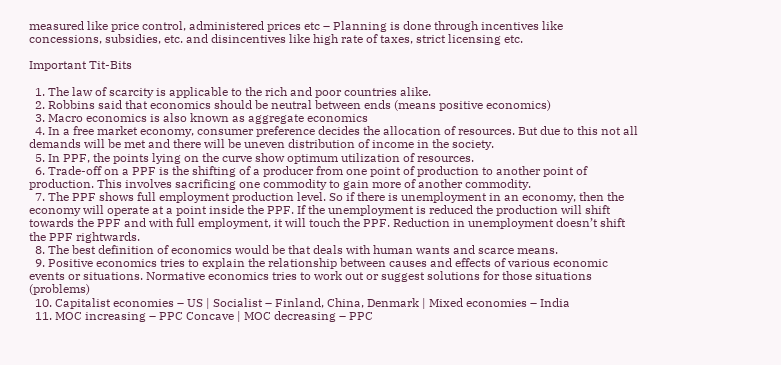measured like price control, administered prices etc – Planning is done through incentives like concessions, subsidies, etc. and disincentives like high rate of taxes, strict licensing etc.

Important Tit-Bits

  1. The law of scarcity is applicable to the rich and poor countries alike.
  2. Robbins said that economics should be neutral between ends (means positive economics)
  3. Macro economics is also known as aggregate economics
  4. In a free market economy, consumer preference decides the allocation of resources. But due to this not all demands will be met and there will be uneven distribution of income in the society.
  5. In PPF, the points lying on the curve show optimum utilization of resources.
  6. Trade-off on a PPF is the shifting of a producer from one point of production to another point of production. This involves sacrificing one commodity to gain more of another commodity.
  7. The PPF shows full employment production level. So if there is unemployment in an economy, then the economy will operate at a point inside the PPF. If the unemployment is reduced the production will shift towards the PPF and with full employment, it will touch the PPF. Reduction in unemployment doesn’t shift the PPF rightwards.
  8. The best definition of economics would be that deals with human wants and scarce means.
  9. Positive economics tries to explain the relationship between causes and effects of various economic events or situations. Normative economics tries to work out or suggest solutions for those situations (problems)
  10. Capitalist economies – US | Socialist – Finland, China, Denmark | Mixed economies – India
  11. MOC increasing – PPC Concave | MOC decreasing – PPC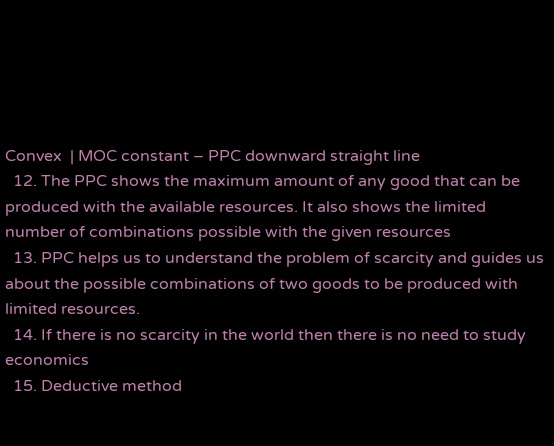Convex  | MOC constant – PPC downward straight line
  12. The PPC shows the maximum amount of any good that can be produced with the available resources. It also shows the limited number of combinations possible with the given resources
  13. PPC helps us to understand the problem of scarcity and guides us about the possible combinations of two goods to be produced with limited resources.
  14. If there is no scarcity in the world then there is no need to study economics
  15. Deductive method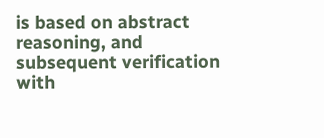is based on abstract reasoning, and subsequent verification with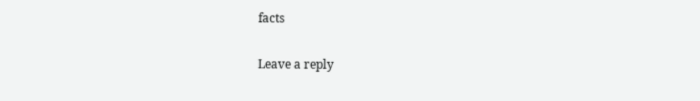facts

Leave a reply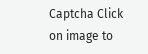Captcha Click on image to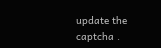update the captcha .